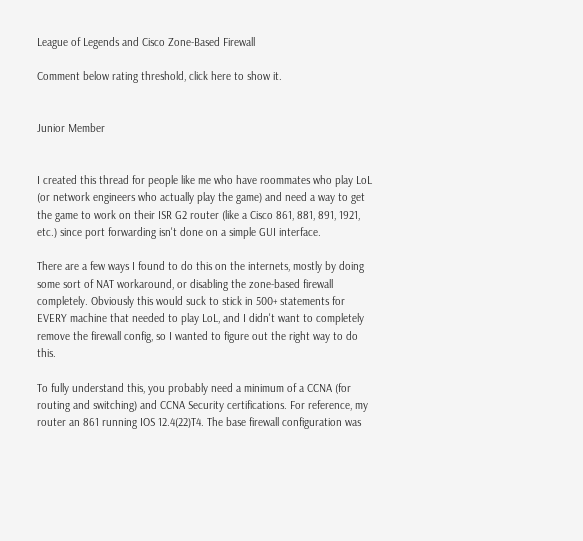League of Legends and Cisco Zone-Based Firewall

Comment below rating threshold, click here to show it.


Junior Member


I created this thread for people like me who have roommates who play LoL (or network engineers who actually play the game) and need a way to get the game to work on their ISR G2 router (like a Cisco 861, 881, 891, 1921, etc.) since port forwarding isn't done on a simple GUI interface.

There are a few ways I found to do this on the internets, mostly by doing some sort of NAT workaround, or disabling the zone-based firewall completely. Obviously this would suck to stick in 500+ statements for EVERY machine that needed to play LoL, and I didn't want to completely remove the firewall config, so I wanted to figure out the right way to do this.

To fully understand this, you probably need a minimum of a CCNA (for routing and switching) and CCNA Security certifications. For reference, my router an 861 running IOS 12.4(22)T4. The base firewall configuration was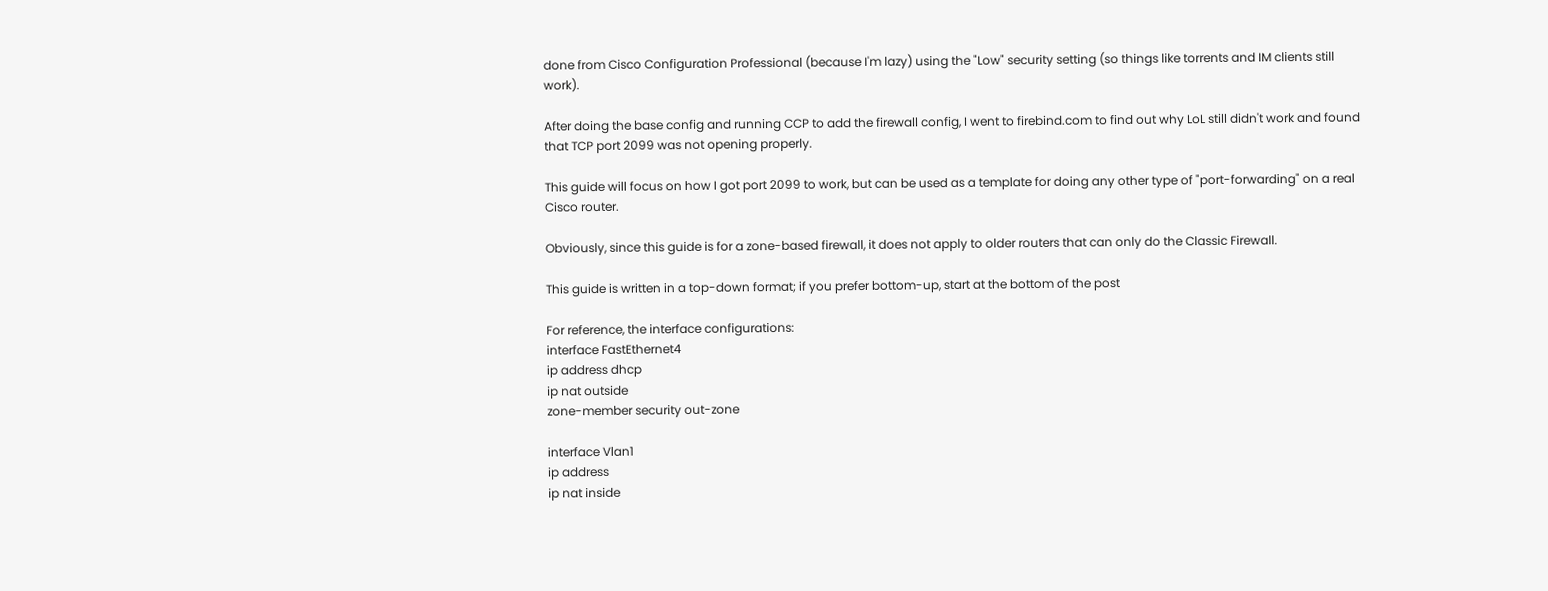done from Cisco Configuration Professional (because I'm lazy) using the "Low" security setting (so things like torrents and IM clients still work).

After doing the base config and running CCP to add the firewall config, I went to firebind.com to find out why LoL still didn't work and found that TCP port 2099 was not opening properly.

This guide will focus on how I got port 2099 to work, but can be used as a template for doing any other type of "port-forwarding" on a real Cisco router.

Obviously, since this guide is for a zone-based firewall, it does not apply to older routers that can only do the Classic Firewall.

This guide is written in a top-down format; if you prefer bottom-up, start at the bottom of the post

For reference, the interface configurations:
interface FastEthernet4
ip address dhcp
ip nat outside
zone-member security out-zone

interface Vlan1
ip address
ip nat inside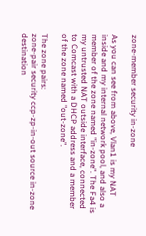zone-member security in-zone

As you can see from above, Vlan1 is my NAT inside and my internal network pool, and also a member of the zone named "in-zone". The Fa4 is my untrusted NAT outside interface, connected to Comcast with a DHCP address and a member of the zone named "out-zone".

The zone pairs:
zone-pair security ccp-zp-in-out source in-zone destination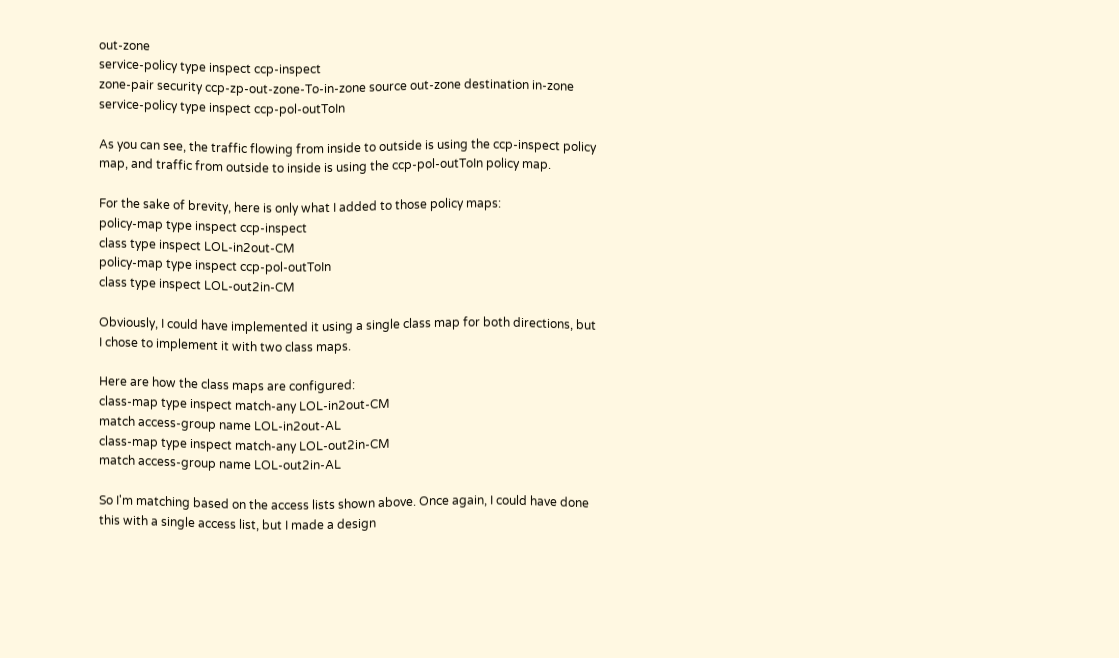out-zone
service-policy type inspect ccp-inspect
zone-pair security ccp-zp-out-zone-To-in-zone source out-zone destination in-zone
service-policy type inspect ccp-pol-outToIn

As you can see, the traffic flowing from inside to outside is using the ccp-inspect policy map, and traffic from outside to inside is using the ccp-pol-outToIn policy map.

For the sake of brevity, here is only what I added to those policy maps:
policy-map type inspect ccp-inspect
class type inspect LOL-in2out-CM
policy-map type inspect ccp-pol-outToIn
class type inspect LOL-out2in-CM

Obviously, I could have implemented it using a single class map for both directions, but I chose to implement it with two class maps.

Here are how the class maps are configured:
class-map type inspect match-any LOL-in2out-CM
match access-group name LOL-in2out-AL
class-map type inspect match-any LOL-out2in-CM
match access-group name LOL-out2in-AL

So I'm matching based on the access lists shown above. Once again, I could have done this with a single access list, but I made a design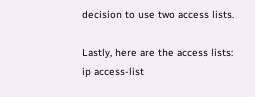decision to use two access lists.

Lastly, here are the access lists:
ip access-list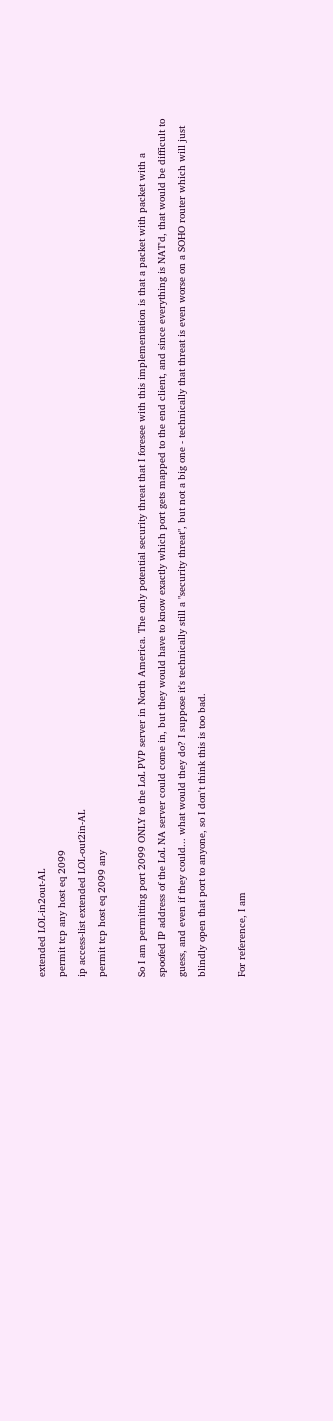extended LOL-in2out-AL
permit tcp any host eq 2099
ip access-list extended LOL-out2in-AL
permit tcp host eq 2099 any

So I am permitting port 2099 ONLY to the LoL PVP server in North America. The only potential security threat that I foresee with this implementation is that a packet with packet with a spoofed IP address of the LoL NA server could come in, but they would have to know exactly which port gets mapped to the end client, and since everything is NAT'd, that would be difficult to guess, and even if they could... what would they do? I suppose it's technically still a "security threat", but not a big one - technically that threat is even worse on a SOHO router which will just blindly open that port to anyone, so I don't think this is too bad.

For reference, I am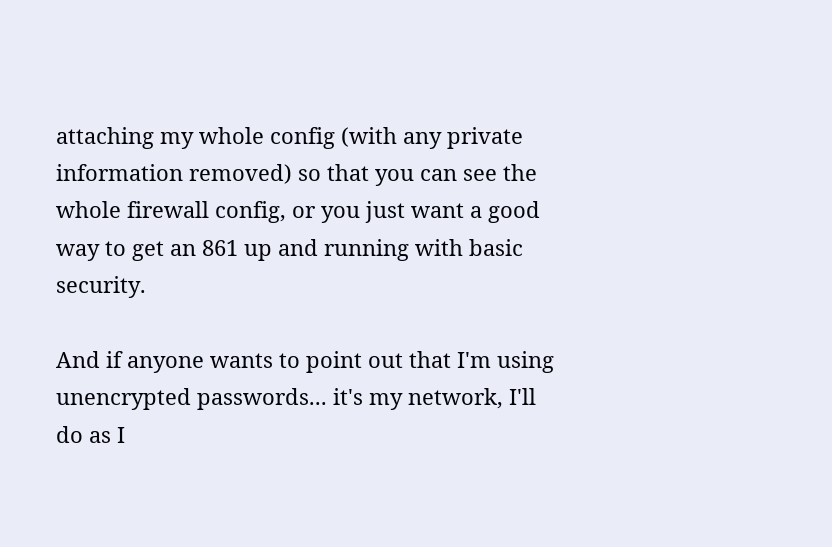attaching my whole config (with any private information removed) so that you can see the whole firewall config, or you just want a good way to get an 861 up and running with basic security.

And if anyone wants to point out that I'm using unencrypted passwords... it's my network, I'll do as I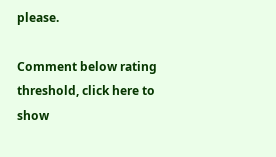please.

Comment below rating threshold, click here to show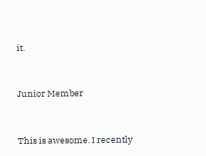it.


Junior Member


This is awesome. I recently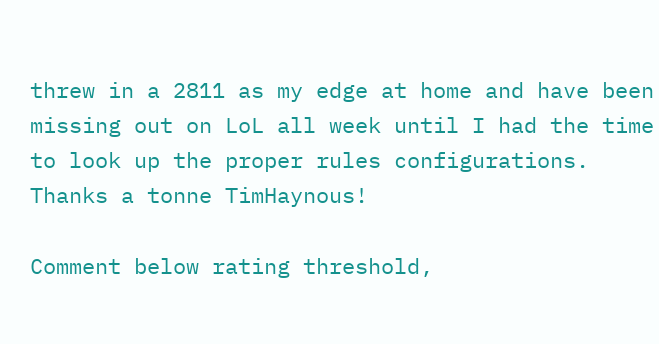threw in a 2811 as my edge at home and have been missing out on LoL all week until I had the time to look up the proper rules configurations. Thanks a tonne TimHaynous!

Comment below rating threshold,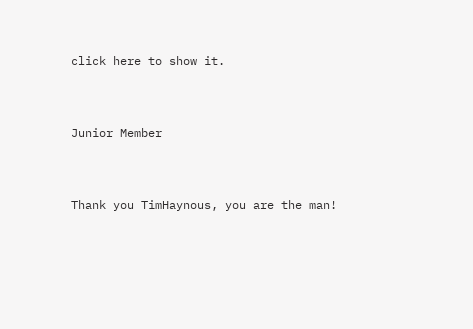click here to show it.


Junior Member


Thank you TimHaynous, you are the man!